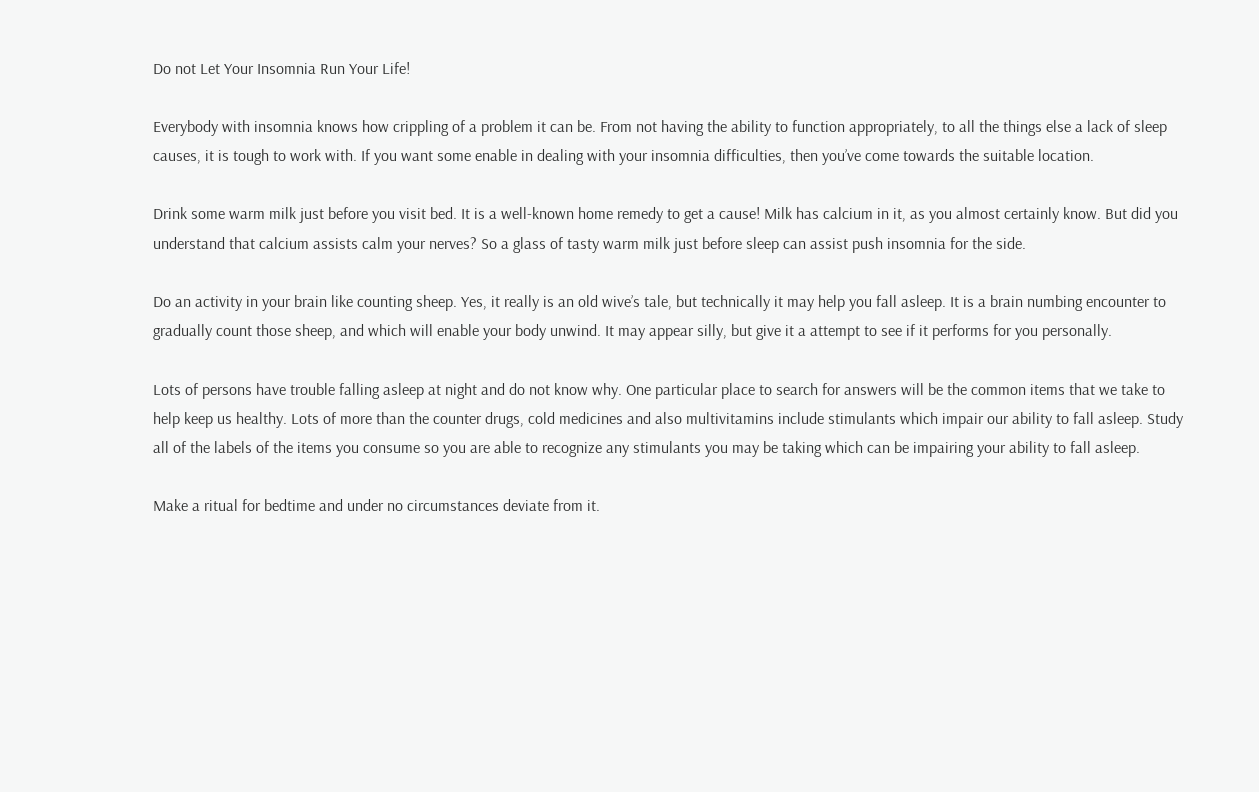Do not Let Your Insomnia Run Your Life!

Everybody with insomnia knows how crippling of a problem it can be. From not having the ability to function appropriately, to all the things else a lack of sleep causes, it is tough to work with. If you want some enable in dealing with your insomnia difficulties, then you’ve come towards the suitable location.

Drink some warm milk just before you visit bed. It is a well-known home remedy to get a cause! Milk has calcium in it, as you almost certainly know. But did you understand that calcium assists calm your nerves? So a glass of tasty warm milk just before sleep can assist push insomnia for the side.

Do an activity in your brain like counting sheep. Yes, it really is an old wive’s tale, but technically it may help you fall asleep. It is a brain numbing encounter to gradually count those sheep, and which will enable your body unwind. It may appear silly, but give it a attempt to see if it performs for you personally.

Lots of persons have trouble falling asleep at night and do not know why. One particular place to search for answers will be the common items that we take to help keep us healthy. Lots of more than the counter drugs, cold medicines and also multivitamins include stimulants which impair our ability to fall asleep. Study all of the labels of the items you consume so you are able to recognize any stimulants you may be taking which can be impairing your ability to fall asleep.

Make a ritual for bedtime and under no circumstances deviate from it.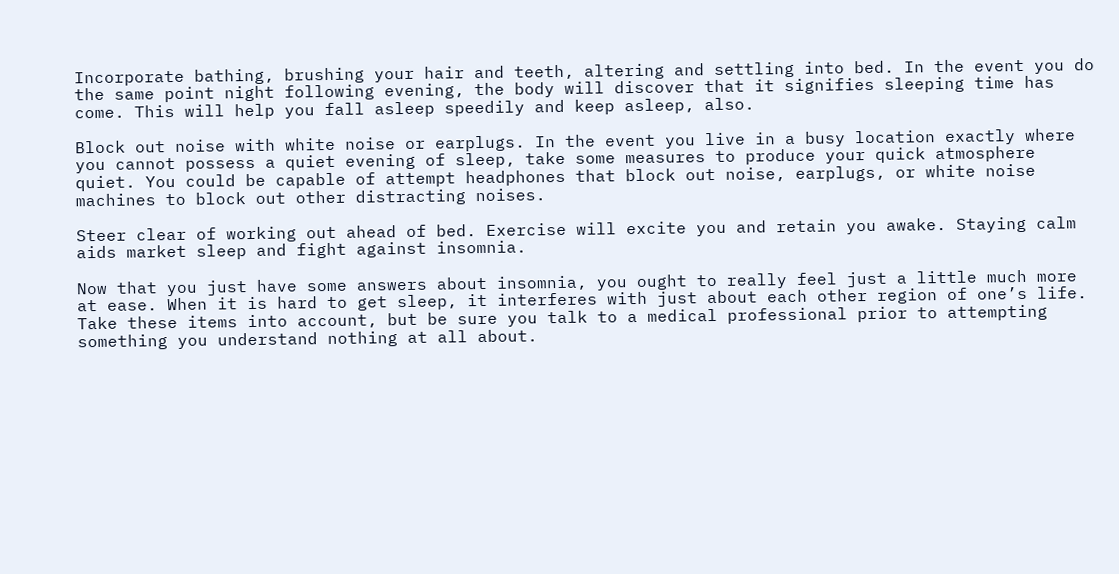Incorporate bathing, brushing your hair and teeth, altering and settling into bed. In the event you do the same point night following evening, the body will discover that it signifies sleeping time has come. This will help you fall asleep speedily and keep asleep, also.

Block out noise with white noise or earplugs. In the event you live in a busy location exactly where you cannot possess a quiet evening of sleep, take some measures to produce your quick atmosphere quiet. You could be capable of attempt headphones that block out noise, earplugs, or white noise machines to block out other distracting noises.

Steer clear of working out ahead of bed. Exercise will excite you and retain you awake. Staying calm aids market sleep and fight against insomnia.

Now that you just have some answers about insomnia, you ought to really feel just a little much more at ease. When it is hard to get sleep, it interferes with just about each other region of one’s life. Take these items into account, but be sure you talk to a medical professional prior to attempting something you understand nothing at all about.